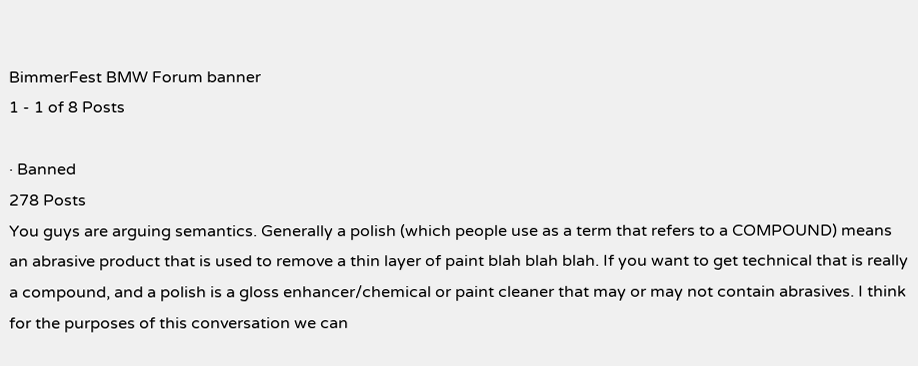BimmerFest BMW Forum banner
1 - 1 of 8 Posts

· Banned
278 Posts
You guys are arguing semantics. Generally a polish (which people use as a term that refers to a COMPOUND) means an abrasive product that is used to remove a thin layer of paint blah blah blah. If you want to get technical that is really a compound, and a polish is a gloss enhancer/chemical or paint cleaner that may or may not contain abrasives. I think for the purposes of this conversation we can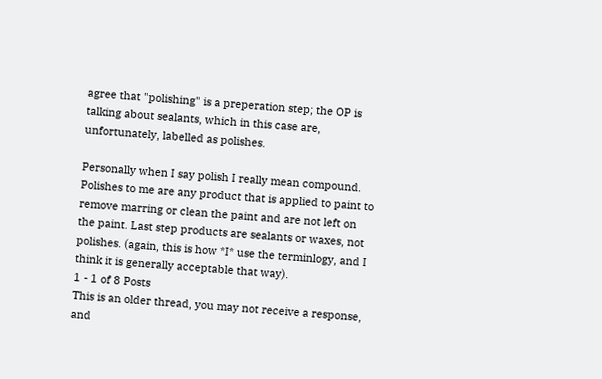agree that "polishing" is a preperation step; the OP is talking about sealants, which in this case are, unfortunately, labelled as polishes.

Personally when I say polish I really mean compound. Polishes to me are any product that is applied to paint to remove marring or clean the paint and are not left on the paint. Last step products are sealants or waxes, not polishes. (again, this is how *I* use the terminlogy, and I think it is generally acceptable that way).
1 - 1 of 8 Posts
This is an older thread, you may not receive a response, and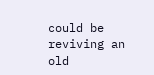could be reviving an old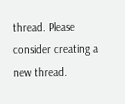thread. Please consider creating a new thread.